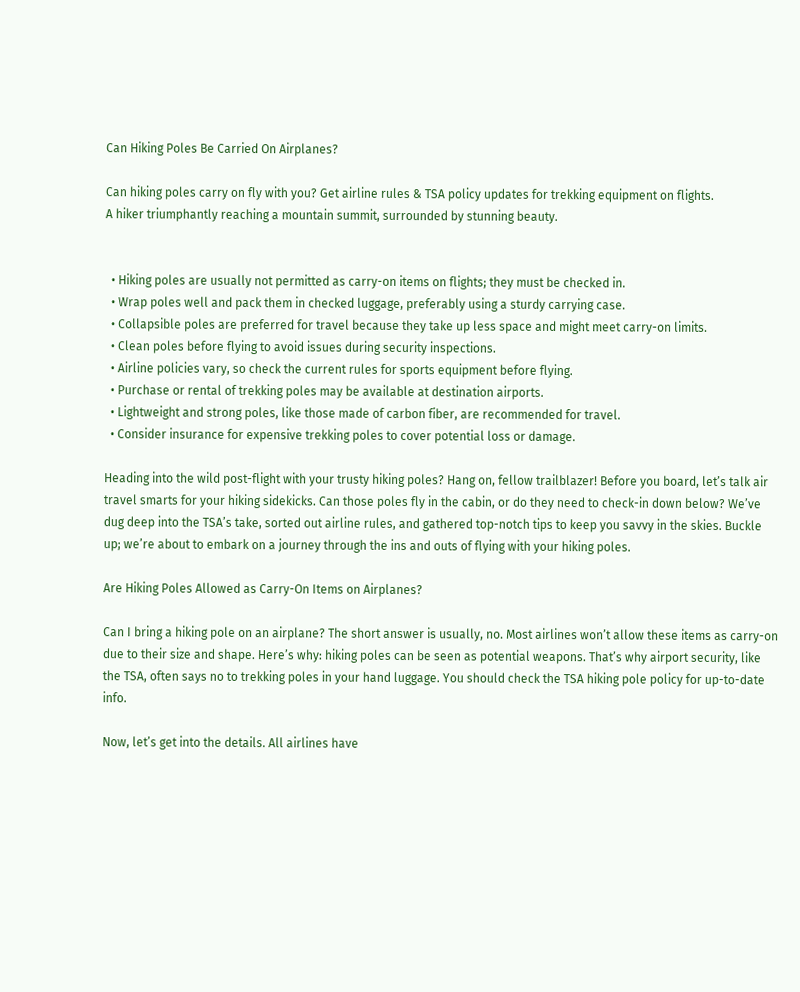Can Hiking Poles Be Carried On Airplanes?

Can hiking poles carry on fly with you? Get airline rules & TSA policy updates for trekking equipment on flights.
A hiker triumphantly reaching a mountain summit, surrounded by stunning beauty.


  • Hiking poles are usually not permitted as carry-on items on flights; they must be checked in.
  • Wrap poles well and pack them in checked luggage, preferably using a sturdy carrying case.
  • Collapsible poles are preferred for travel because they take up less space and might meet carry-on limits.
  • Clean poles before flying to avoid issues during security inspections.
  • Airline policies vary, so check the current rules for sports equipment before flying.
  • Purchase or rental of trekking poles may be available at destination airports.
  • Lightweight and strong poles, like those made of carbon fiber, are recommended for travel.
  • Consider insurance for expensive trekking poles to cover potential loss or damage.

Heading into the wild post-flight with your trusty hiking poles? Hang on, fellow trailblazer! Before you board, let’s talk air travel smarts for your hiking sidekicks. Can those poles fly in the cabin, or do they need to check-in down below? We’ve dug deep into the TSA’s take, sorted out airline rules, and gathered top-notch tips to keep you savvy in the skies. Buckle up; we’re about to embark on a journey through the ins and outs of flying with your hiking poles.

Are Hiking Poles Allowed as Carry-On Items on Airplanes?

Can I bring a hiking pole on an airplane? The short answer is usually, no. Most airlines won’t allow these items as carry-on due to their size and shape. Here’s why: hiking poles can be seen as potential weapons. That’s why airport security, like the TSA, often says no to trekking poles in your hand luggage. You should check the TSA hiking pole policy for up-to-date info.

Now, let’s get into the details. All airlines have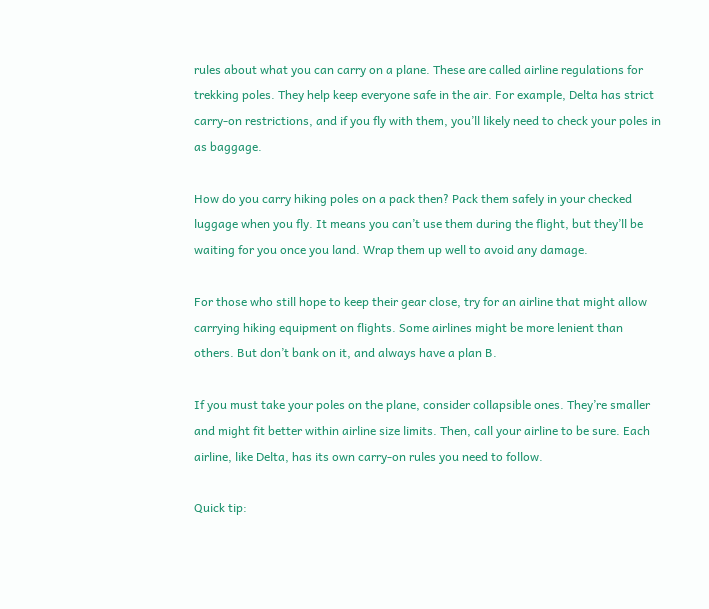rules about what you can carry on a plane. These are called airline regulations for trekking poles. They help keep everyone safe in the air. For example, Delta has strict carry-on restrictions, and if you fly with them, you’ll likely need to check your poles in as baggage.

How do you carry hiking poles on a pack then? Pack them safely in your checked luggage when you fly. It means you can’t use them during the flight, but they’ll be waiting for you once you land. Wrap them up well to avoid any damage.

For those who still hope to keep their gear close, try for an airline that might allow carrying hiking equipment on flights. Some airlines might be more lenient than others. But don’t bank on it, and always have a plan B.

If you must take your poles on the plane, consider collapsible ones. They’re smaller and might fit better within airline size limits. Then, call your airline to be sure. Each airline, like Delta, has its own carry-on rules you need to follow.

Quick tip: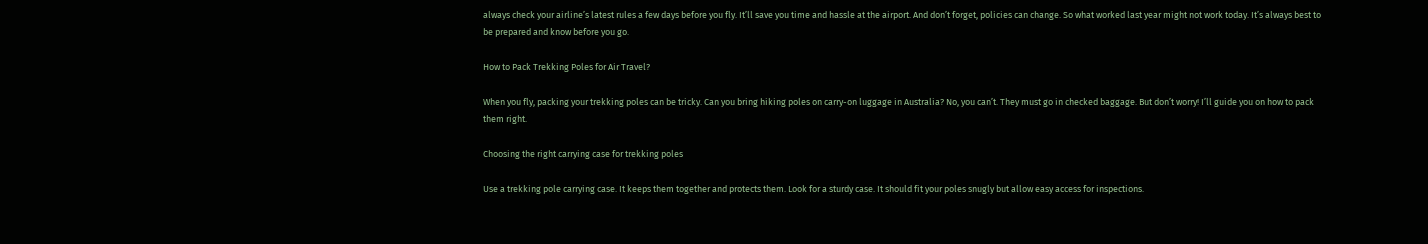always check your airline’s latest rules a few days before you fly. It’ll save you time and hassle at the airport. And don’t forget, policies can change. So what worked last year might not work today. It’s always best to be prepared and know before you go.

How to Pack Trekking Poles for Air Travel?

When you fly, packing your trekking poles can be tricky. Can you bring hiking poles on carry-on luggage in Australia? No, you can’t. They must go in checked baggage. But don’t worry! I’ll guide you on how to pack them right.

Choosing the right carrying case for trekking poles

Use a trekking pole carrying case. It keeps them together and protects them. Look for a sturdy case. It should fit your poles snugly but allow easy access for inspections.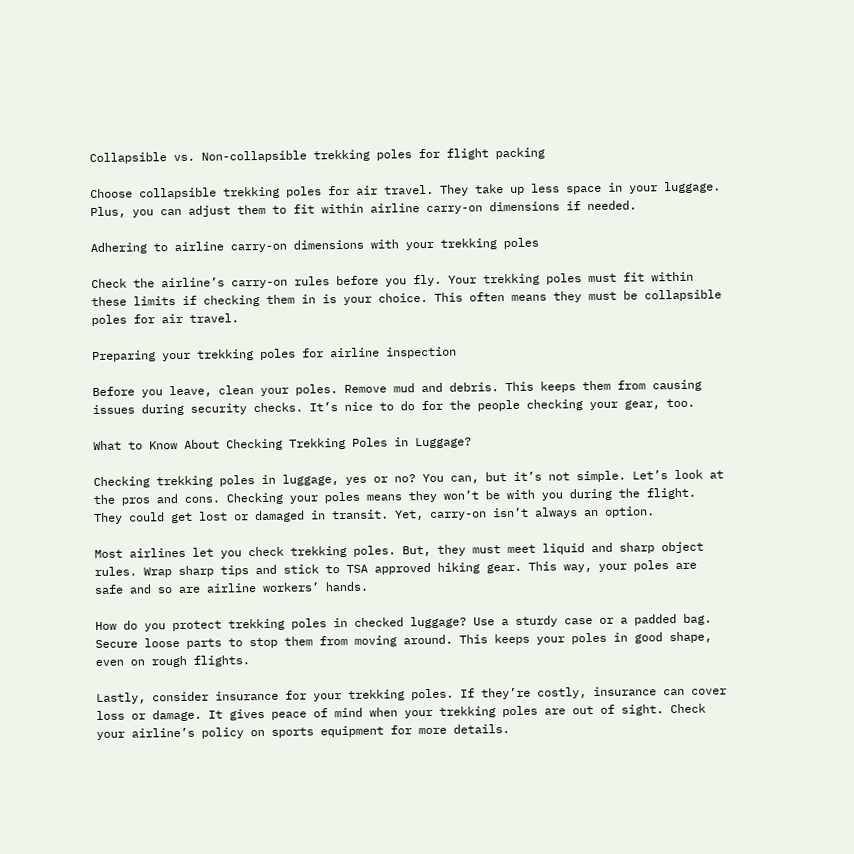Collapsible vs. Non-collapsible trekking poles for flight packing

Choose collapsible trekking poles for air travel. They take up less space in your luggage. Plus, you can adjust them to fit within airline carry-on dimensions if needed.

Adhering to airline carry-on dimensions with your trekking poles

Check the airline’s carry-on rules before you fly. Your trekking poles must fit within these limits if checking them in is your choice. This often means they must be collapsible poles for air travel.

Preparing your trekking poles for airline inspection

Before you leave, clean your poles. Remove mud and debris. This keeps them from causing issues during security checks. It’s nice to do for the people checking your gear, too.

What to Know About Checking Trekking Poles in Luggage?

Checking trekking poles in luggage, yes or no? You can, but it’s not simple. Let’s look at the pros and cons. Checking your poles means they won’t be with you during the flight. They could get lost or damaged in transit. Yet, carry-on isn’t always an option.

Most airlines let you check trekking poles. But, they must meet liquid and sharp object rules. Wrap sharp tips and stick to TSA approved hiking gear. This way, your poles are safe and so are airline workers’ hands.

How do you protect trekking poles in checked luggage? Use a sturdy case or a padded bag. Secure loose parts to stop them from moving around. This keeps your poles in good shape, even on rough flights.

Lastly, consider insurance for your trekking poles. If they’re costly, insurance can cover loss or damage. It gives peace of mind when your trekking poles are out of sight. Check your airline’s policy on sports equipment for more details.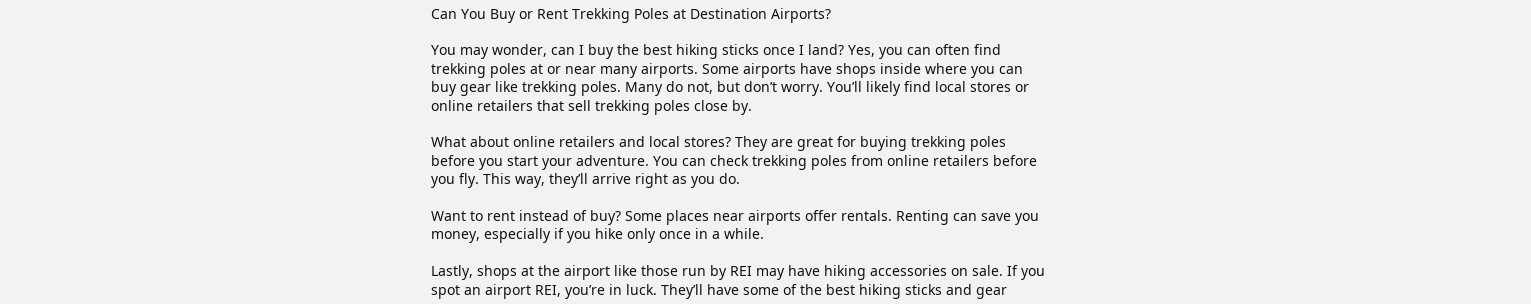Can You Buy or Rent Trekking Poles at Destination Airports?

You may wonder, can I buy the best hiking sticks once I land? Yes, you can often find trekking poles at or near many airports. Some airports have shops inside where you can buy gear like trekking poles. Many do not, but don’t worry. You’ll likely find local stores or online retailers that sell trekking poles close by.

What about online retailers and local stores? They are great for buying trekking poles before you start your adventure. You can check trekking poles from online retailers before you fly. This way, they’ll arrive right as you do.

Want to rent instead of buy? Some places near airports offer rentals. Renting can save you money, especially if you hike only once in a while.

Lastly, shops at the airport like those run by REI may have hiking accessories on sale. If you spot an airport REI, you’re in luck. They’ll have some of the best hiking sticks and gear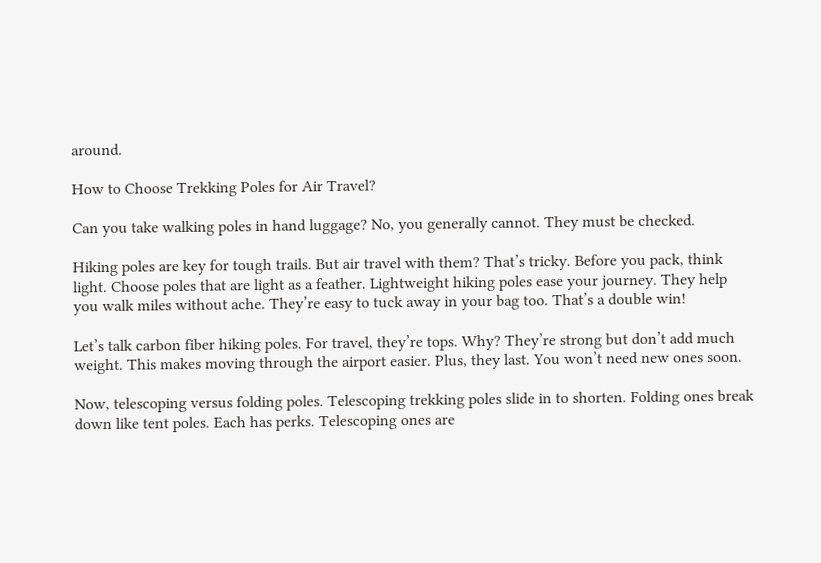around.

How to Choose Trekking Poles for Air Travel?

Can you take walking poles in hand luggage? No, you generally cannot. They must be checked.

Hiking poles are key for tough trails. But air travel with them? That’s tricky. Before you pack, think light. Choose poles that are light as a feather. Lightweight hiking poles ease your journey. They help you walk miles without ache. They’re easy to tuck away in your bag too. That’s a double win!

Let’s talk carbon fiber hiking poles. For travel, they’re tops. Why? They’re strong but don’t add much weight. This makes moving through the airport easier. Plus, they last. You won’t need new ones soon.

Now, telescoping versus folding poles. Telescoping trekking poles slide in to shorten. Folding ones break down like tent poles. Each has perks. Telescoping ones are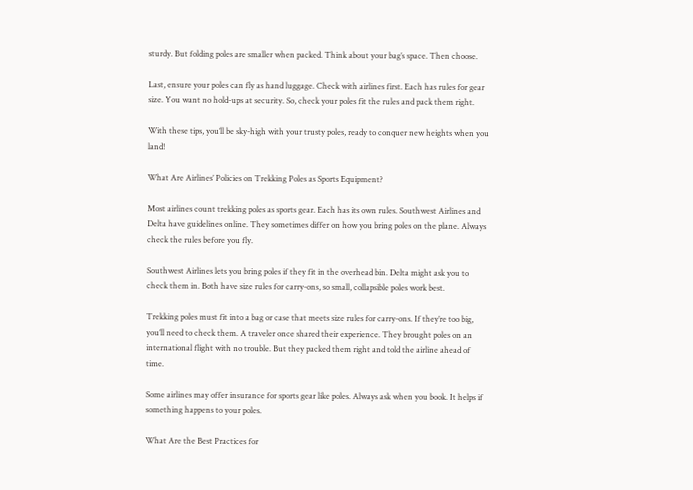sturdy. But folding poles are smaller when packed. Think about your bag’s space. Then choose.

Last, ensure your poles can fly as hand luggage. Check with airlines first. Each has rules for gear size. You want no hold-ups at security. So, check your poles fit the rules and pack them right.

With these tips, you’ll be sky-high with your trusty poles, ready to conquer new heights when you land!

What Are Airlines’ Policies on Trekking Poles as Sports Equipment?

Most airlines count trekking poles as sports gear. Each has its own rules. Southwest Airlines and Delta have guidelines online. They sometimes differ on how you bring poles on the plane. Always check the rules before you fly.

Southwest Airlines lets you bring poles if they fit in the overhead bin. Delta might ask you to check them in. Both have size rules for carry-ons, so small, collapsible poles work best.

Trekking poles must fit into a bag or case that meets size rules for carry-ons. If they’re too big, you’ll need to check them. A traveler once shared their experience. They brought poles on an international flight with no trouble. But they packed them right and told the airline ahead of time.

Some airlines may offer insurance for sports gear like poles. Always ask when you book. It helps if something happens to your poles.

What Are the Best Practices for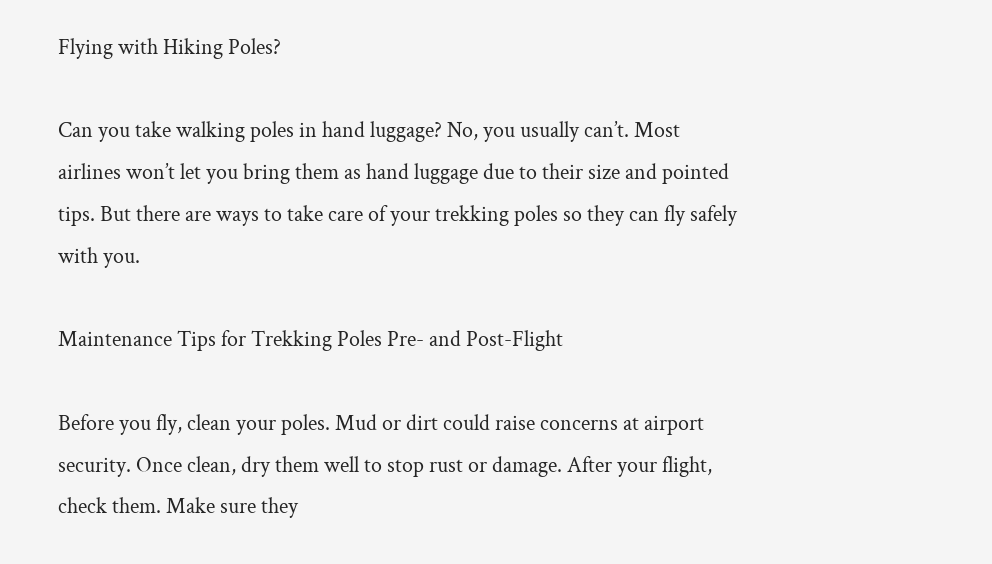Flying with Hiking Poles?

Can you take walking poles in hand luggage? No, you usually can’t. Most airlines won’t let you bring them as hand luggage due to their size and pointed tips. But there are ways to take care of your trekking poles so they can fly safely with you.

Maintenance Tips for Trekking Poles Pre- and Post-Flight

Before you fly, clean your poles. Mud or dirt could raise concerns at airport security. Once clean, dry them well to stop rust or damage. After your flight, check them. Make sure they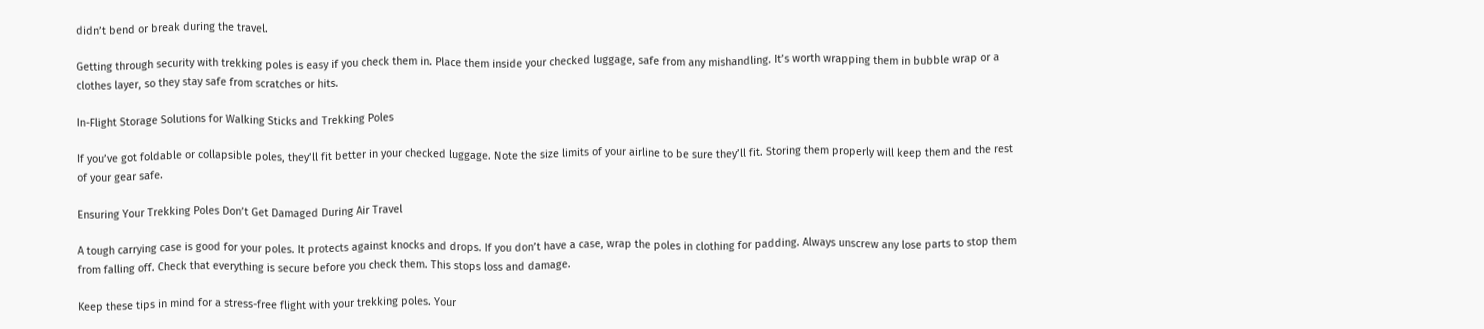didn’t bend or break during the travel.

Getting through security with trekking poles is easy if you check them in. Place them inside your checked luggage, safe from any mishandling. It’s worth wrapping them in bubble wrap or a clothes layer, so they stay safe from scratches or hits.

In-Flight Storage Solutions for Walking Sticks and Trekking Poles

If you’ve got foldable or collapsible poles, they’ll fit better in your checked luggage. Note the size limits of your airline to be sure they’ll fit. Storing them properly will keep them and the rest of your gear safe.

Ensuring Your Trekking Poles Don’t Get Damaged During Air Travel

A tough carrying case is good for your poles. It protects against knocks and drops. If you don’t have a case, wrap the poles in clothing for padding. Always unscrew any lose parts to stop them from falling off. Check that everything is secure before you check them. This stops loss and damage.

Keep these tips in mind for a stress-free flight with your trekking poles. Your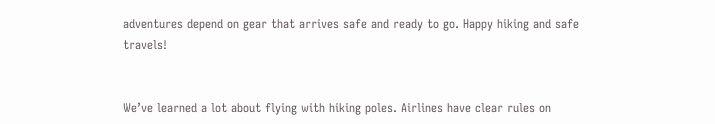adventures depend on gear that arrives safe and ready to go. Happy hiking and safe travels!


We’ve learned a lot about flying with hiking poles. Airlines have clear rules on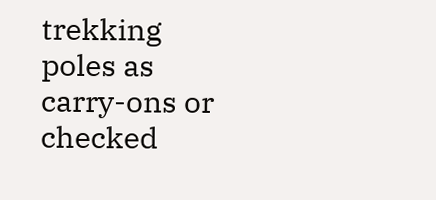trekking poles as carry-ons or checked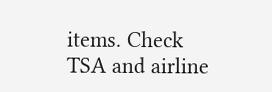items. Check TSA and airline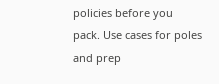policies before you pack. Use cases for poles and prep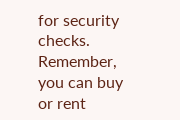for security checks. Remember, you can buy or rent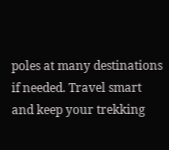poles at many destinations if needed. Travel smart and keep your trekking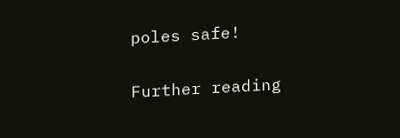poles safe!

Further reading